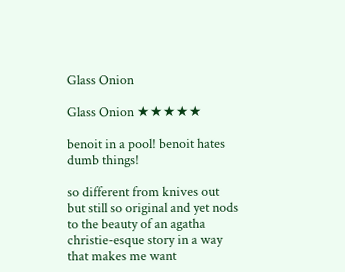Glass Onion

Glass Onion ★★★★★

benoit in a pool! benoit hates dumb things!

so different from knives out but still so original and yet nods to the beauty of an agatha christie-esque story in a way that makes me want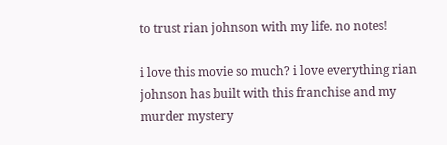to trust rian johnson with my life. no notes!

i love this movie so much? i love everything rian johnson has built with this franchise and my murder mystery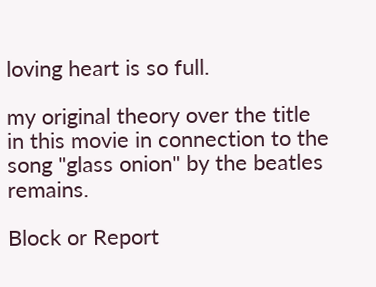loving heart is so full.

my original theory over the title in this movie in connection to the song "glass onion" by the beatles remains.

Block or Report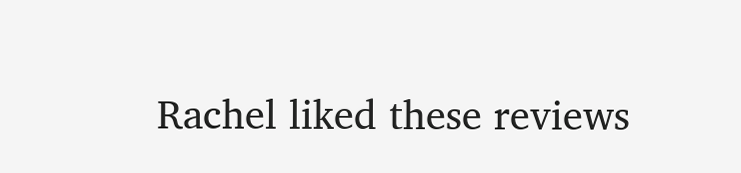Rachel liked these reviews